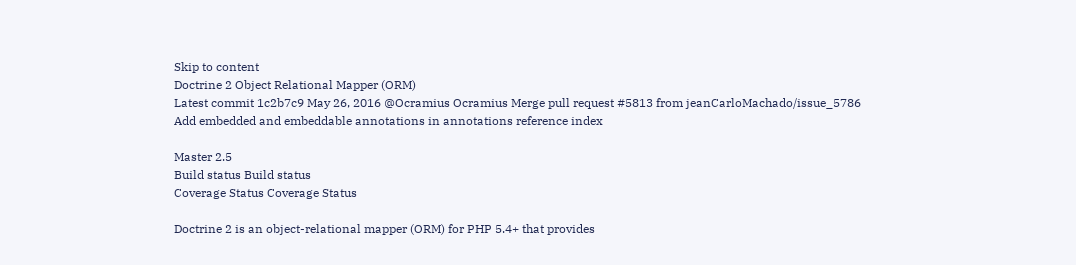Skip to content
Doctrine 2 Object Relational Mapper (ORM)
Latest commit 1c2b7c9 May 26, 2016 @Ocramius Ocramius Merge pull request #5813 from jeanCarloMachado/issue_5786
Add embedded and embeddable annotations in annotations reference index

Master 2.5
Build status Build status
Coverage Status Coverage Status

Doctrine 2 is an object-relational mapper (ORM) for PHP 5.4+ that provides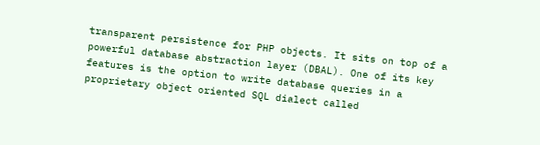transparent persistence for PHP objects. It sits on top of a powerful database abstraction layer (DBAL). One of its key features is the option to write database queries in a proprietary object oriented SQL dialect called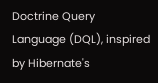Doctrine Query Language (DQL), inspired by Hibernate's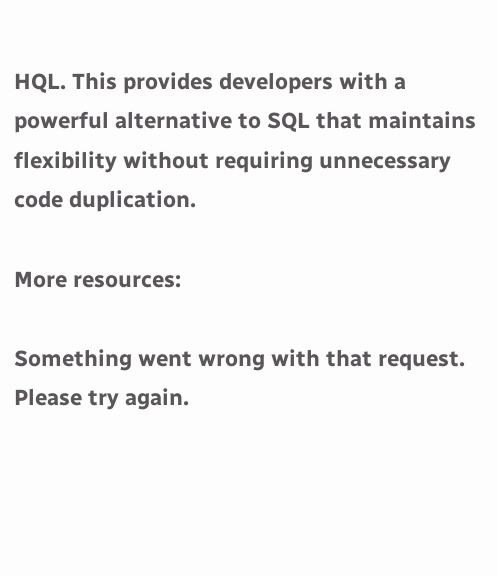HQL. This provides developers with a powerful alternative to SQL that maintains flexibility without requiring unnecessary code duplication.

More resources:

Something went wrong with that request. Please try again.